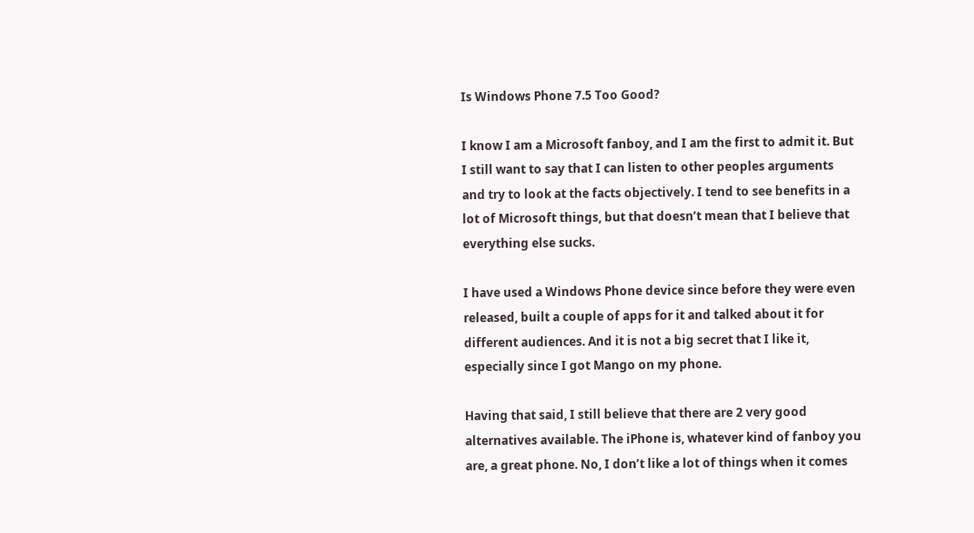Is Windows Phone 7.5 Too Good?

I know I am a Microsoft fanboy, and I am the first to admit it. But I still want to say that I can listen to other peoples arguments and try to look at the facts objectively. I tend to see benefits in a lot of Microsoft things, but that doesn’t mean that I believe that everything else sucks.

I have used a Windows Phone device since before they were even released, built a couple of apps for it and talked about it for different audiences. And it is not a big secret that I like it, especially since I got Mango on my phone.

Having that said, I still believe that there are 2 very good alternatives available. The iPhone is, whatever kind of fanboy you are, a great phone. No, I don’t like a lot of things when it comes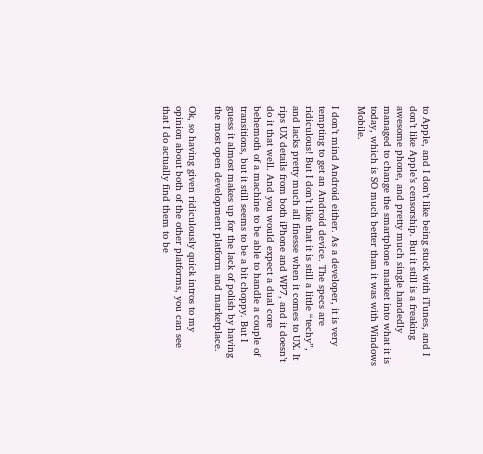to Apple, and I don’t like being stuck with iTunes, and I don’t like Apple’s censorship. But it still is a freaking awesome phone, and pretty much single handedly managed to change the smartphone market into what it is today, which is SO much better than it was with Windows Mobile.

I don’t mind Android either. As a developer, it is very tempting to get an Android device. The specs are ridiculous! But I don’t like that it is still a little “techy”, and lacks pretty much all finesse when it comes to UX. It rips UX details from both iPhone and WP7, and it doesn’t do it that well. And you would expect a dual core behemoth of a machine to be able to handle a couple of transitions, but it still seems to be a bit choppy. But I guess it almost makes up for the lack of polish by having the most open development platform and marketplace.

Ok, so having given ridiculously quick intros to my opinion about both of the other platforms, you can see that I do actually find them to be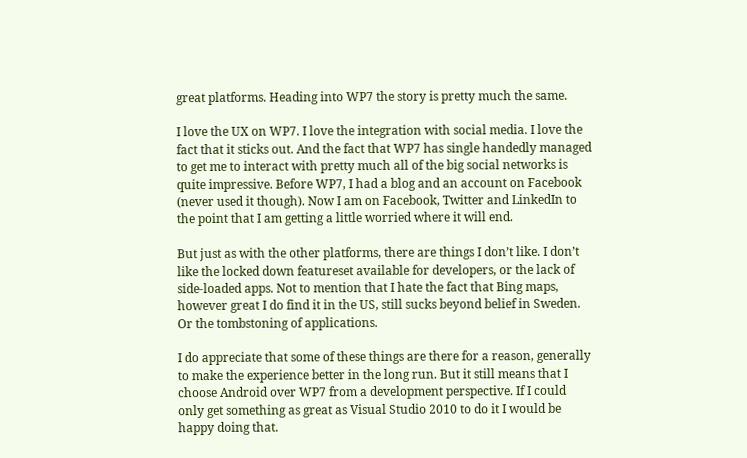great platforms. Heading into WP7 the story is pretty much the same.

I love the UX on WP7. I love the integration with social media. I love the fact that it sticks out. And the fact that WP7 has single handedly managed to get me to interact with pretty much all of the big social networks is quite impressive. Before WP7, I had a blog and an account on Facebook (never used it though). Now I am on Facebook, Twitter and LinkedIn to the point that I am getting a little worried where it will end.

But just as with the other platforms, there are things I don’t like. I don’t like the locked down featureset available for developers, or the lack of side-loaded apps. Not to mention that I hate the fact that Bing maps, however great I do find it in the US, still sucks beyond belief in Sweden. Or the tombstoning of applications.

I do appreciate that some of these things are there for a reason, generally to make the experience better in the long run. But it still means that I choose Android over WP7 from a development perspective. If I could only get something as great as Visual Studio 2010 to do it I would be happy doing that.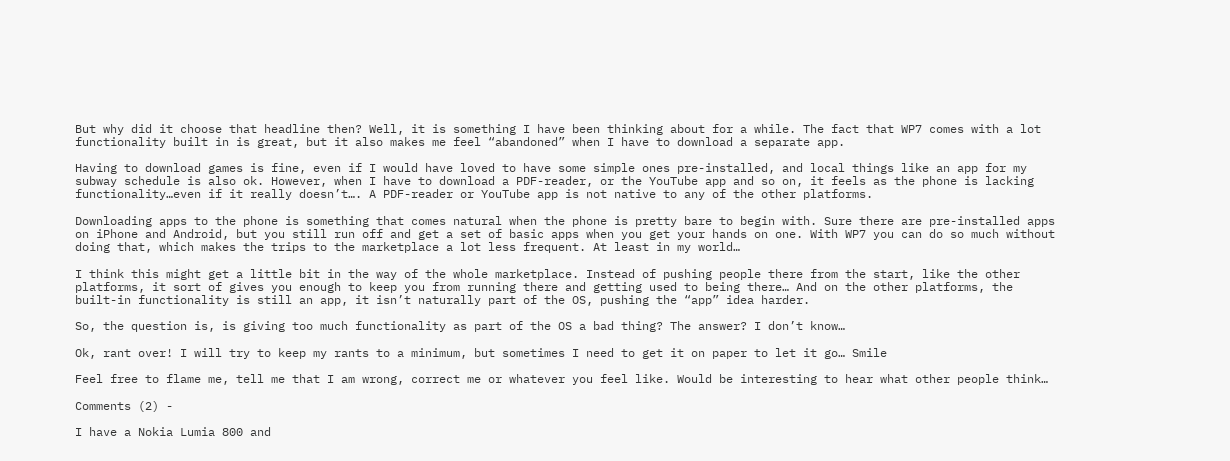But why did it choose that headline then? Well, it is something I have been thinking about for a while. The fact that WP7 comes with a lot functionality built in is great, but it also makes me feel “abandoned” when I have to download a separate app.

Having to download games is fine, even if I would have loved to have some simple ones pre-installed, and local things like an app for my subway schedule is also ok. However, when I have to download a PDF-reader, or the YouTube app and so on, it feels as the phone is lacking functionality…even if it really doesn’t…. A PDF-reader or YouTube app is not native to any of the other platforms.

Downloading apps to the phone is something that comes natural when the phone is pretty bare to begin with. Sure there are pre-installed apps on iPhone and Android, but you still run off and get a set of basic apps when you get your hands on one. With WP7 you can do so much without doing that, which makes the trips to the marketplace a lot less frequent. At least in my world…

I think this might get a little bit in the way of the whole marketplace. Instead of pushing people there from the start, like the other platforms, it sort of gives you enough to keep you from running there and getting used to being there… And on the other platforms, the built-in functionality is still an app, it isn’t naturally part of the OS, pushing the “app” idea harder.

So, the question is, is giving too much functionality as part of the OS a bad thing? The answer? I don’t know…

Ok, rant over! I will try to keep my rants to a minimum, but sometimes I need to get it on paper to let it go… Smile

Feel free to flame me, tell me that I am wrong, correct me or whatever you feel like. Would be interesting to hear what other people think…

Comments (2) -

I have a Nokia Lumia 800 and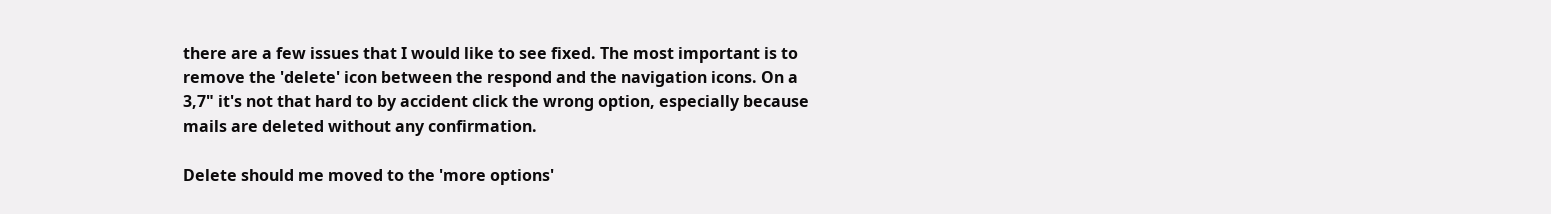there are a few issues that I would like to see fixed. The most important is to remove the 'delete' icon between the respond and the navigation icons. On a 3,7" it's not that hard to by accident click the wrong option, especially because mails are deleted without any confirmation.

Delete should me moved to the 'more options'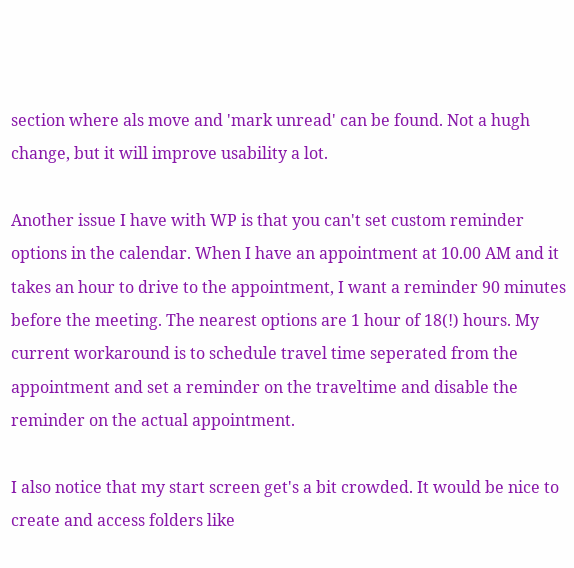section where als move and 'mark unread' can be found. Not a hugh change, but it will improve usability a lot.

Another issue I have with WP is that you can't set custom reminder options in the calendar. When I have an appointment at 10.00 AM and it takes an hour to drive to the appointment, I want a reminder 90 minutes before the meeting. The nearest options are 1 hour of 18(!) hours. My current workaround is to schedule travel time seperated from the appointment and set a reminder on the traveltime and disable the reminder on the actual appointment.

I also notice that my start screen get's a bit crowded. It would be nice to create and access folders like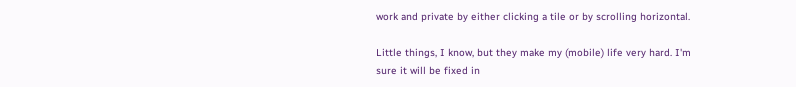work and private by either clicking a tile or by scrolling horizontal.

Little things, I know, but they make my (mobile) life very hard. I'm sure it will be fixed in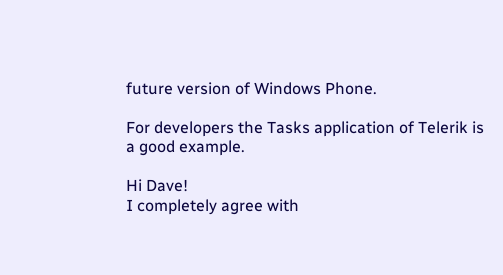future version of Windows Phone.

For developers the Tasks application of Telerik is a good example.

Hi Dave!
I completely agree with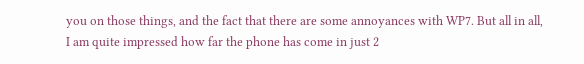you on those things, and the fact that there are some annoyances with WP7. But all in all, I am quite impressed how far the phone has come in just 2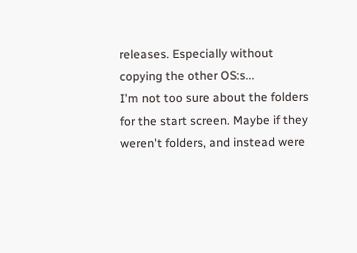releases. Especially without copying the other OS:s...
I'm not too sure about the folders for the start screen. Maybe if they weren't folders, and instead were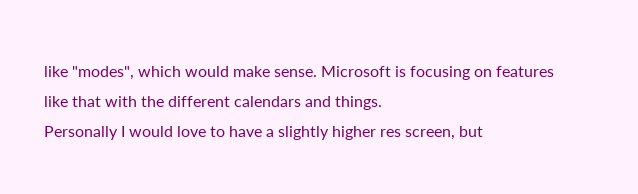like "modes", which would make sense. Microsoft is focusing on features like that with the different calendars and things.
Personally I would love to have a slightly higher res screen, but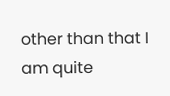other than that I am quite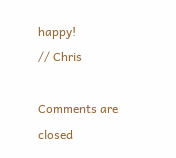happy!
// Chris

Comments are closed